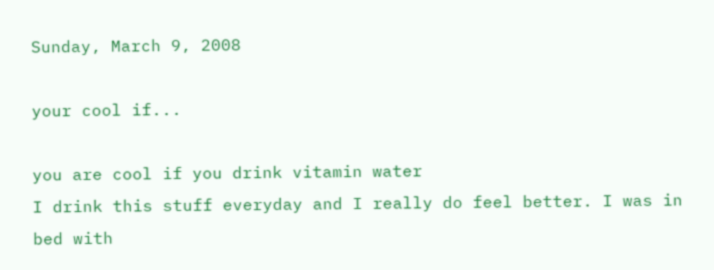Sunday, March 9, 2008

your cool if...

you are cool if you drink vitamin water
I drink this stuff everyday and I really do feel better. I was in bed with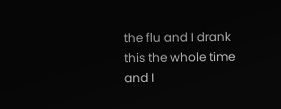the flu and I drank this the whole time and I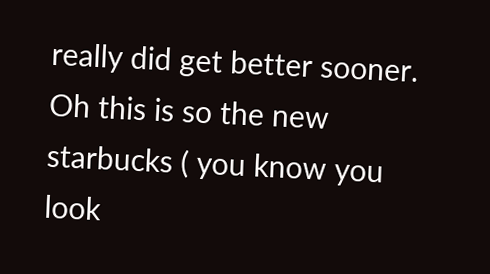really did get better sooner. Oh this is so the new starbucks ( you know you look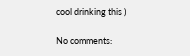cool drinking this )

No comments: